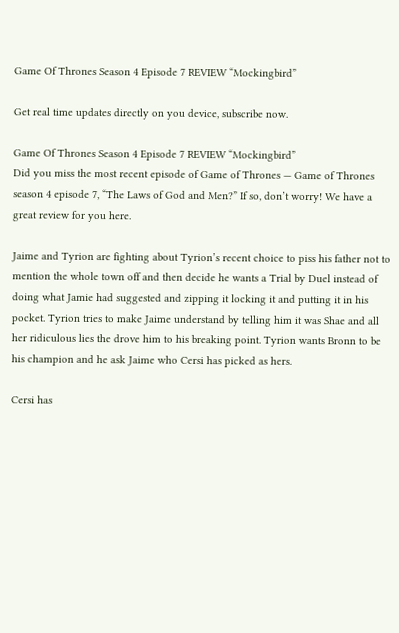Game Of Thrones Season 4 Episode 7 REVIEW “Mockingbird”

Get real time updates directly on you device, subscribe now.

Game Of Thrones Season 4 Episode 7 REVIEW “Mockingbird”
Did you miss the most recent episode of Game of Thrones — Game of Thrones season 4 episode 7, “The Laws of God and Men?” If so, don’t worry! We have a great review for you here.

Jaime and Tyrion are fighting about Tyrion’s recent choice to piss his father not to mention the whole town off and then decide he wants a Trial by Duel instead of doing what Jamie had suggested and zipping it locking it and putting it in his pocket. Tyrion tries to make Jaime understand by telling him it was Shae and all her ridiculous lies the drove him to his breaking point. Tyrion wants Bronn to be his champion and he ask Jaime who Cersi has picked as hers.

Cersi has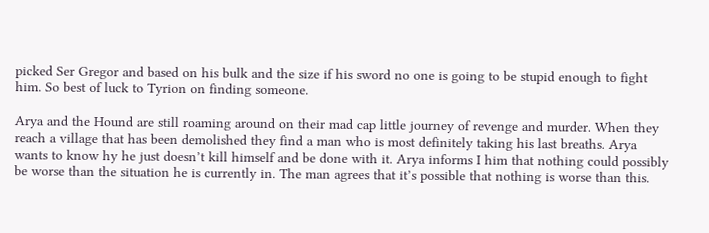picked Ser Gregor and based on his bulk and the size if his sword no one is going to be stupid enough to fight him. So best of luck to Tyrion on finding someone.

Arya and the Hound are still roaming around on their mad cap little journey of revenge and murder. When they reach a village that has been demolished they find a man who is most definitely taking his last breaths. Arya wants to know hy he just doesn’t kill himself and be done with it. Arya informs I him that nothing could possibly be worse than the situation he is currently in. The man agrees that it’s possible that nothing is worse than this.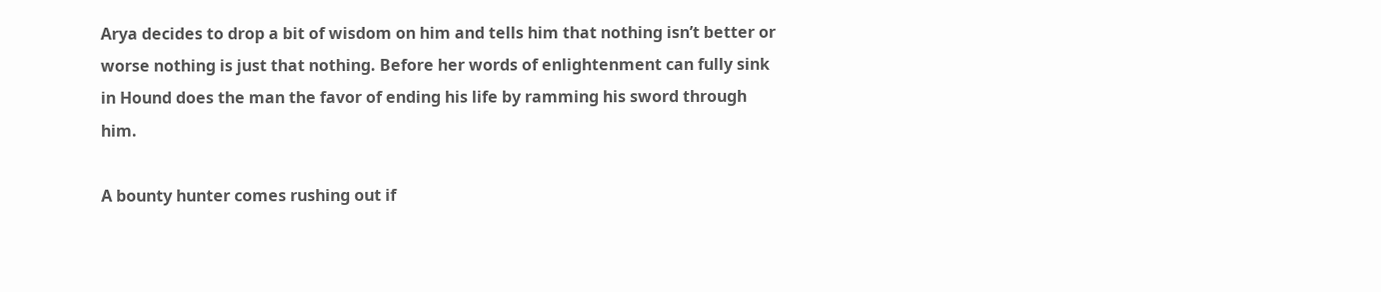Arya decides to drop a bit of wisdom on him and tells him that nothing isn’t better or worse nothing is just that nothing. Before her words of enlightenment can fully sink in Hound does the man the favor of ending his life by ramming his sword through him.

A bounty hunter comes rushing out if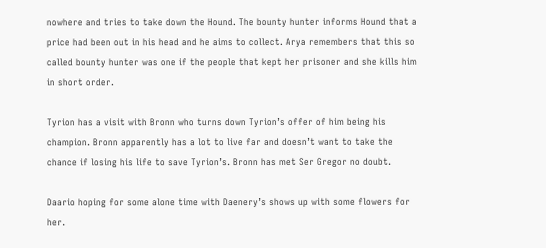nowhere and tries to take down the Hound. The bounty hunter informs Hound that a price had been out in his head and he aims to collect. Arya remembers that this so called bounty hunter was one if the people that kept her prisoner and she kills him in short order.

Tyrion has a visit with Bronn who turns down Tyrion’s offer of him being his champion. Bronn apparently has a lot to live far and doesn’t want to take the chance if losing his life to save Tyrion’s. Bronn has met Ser Gregor no doubt.

Daario hoping for some alone time with Daenery’s shows up with some flowers for her.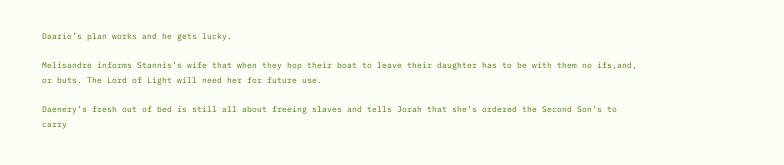Daario’s plan works and he gets lucky.

Melisandre informs Stannis’s wife that when they hop their boat to leave their daughter has to be with them no ifs,and, or buts. The Lord of Light will need her for future use.

Daenery’s fresh out of bed is still all about freeing slaves and tells Jorah that she’s ordered the Second Son’s to carry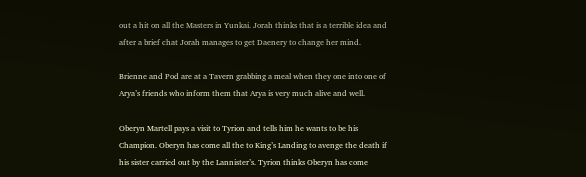out a hit on all the Masters in Yunkai. Jorah thinks that is a terrible idea and after a brief chat Jorah manages to get Daenery to change her mind.

Brienne and Pod are at a Tavern grabbing a meal when they one into one of Arya’s friends who inform them that Arya is very much alive and well.

Oberyn Martell pays a visit to Tyrion and tells him he wants to be his Champion. Oberyn has come all the to King’s Landing to avenge the death if his sister carried out by the Lannister’s. Tyrion thinks Oberyn has come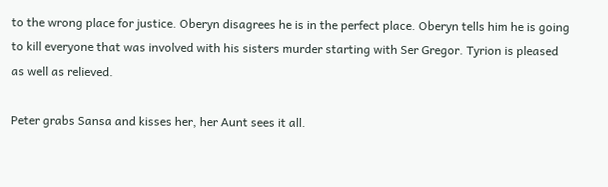to the wrong place for justice. Oberyn disagrees he is in the perfect place. Oberyn tells him he is going to kill everyone that was involved with his sisters murder starting with Ser Gregor. Tyrion is pleased as well as relieved.

Peter grabs Sansa and kisses her, her Aunt sees it all.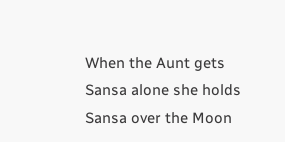When the Aunt gets Sansa alone she holds Sansa over the Moon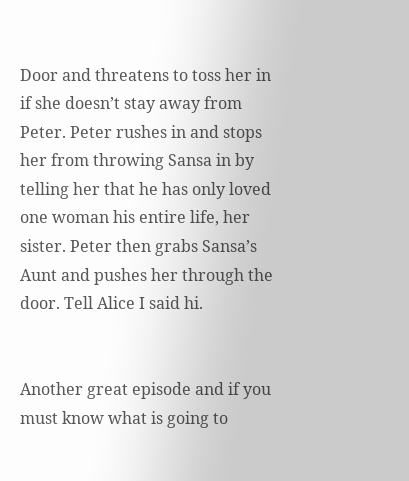Door and threatens to toss her in if she doesn’t stay away from Peter. Peter rushes in and stops her from throwing Sansa in by telling her that he has only loved one woman his entire life, her sister. Peter then grabs Sansa’s Aunt and pushes her through the door. Tell Alice I said hi.


Another great episode and if you must know what is going to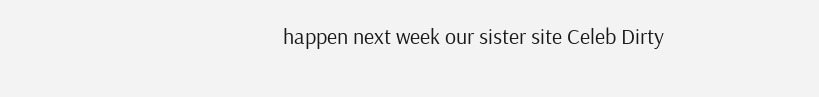happen next week our sister site Celeb Dirty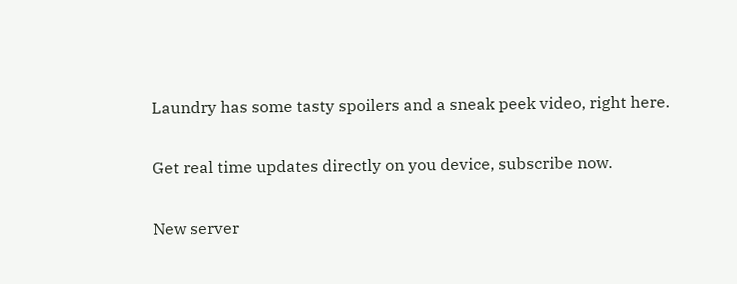Laundry has some tasty spoilers and a sneak peek video, right here.

Get real time updates directly on you device, subscribe now.

New server